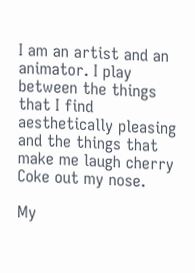I am an artist and an animator. I play between the things that I find aesthetically pleasing and the things that make me laugh cherry Coke out my nose.

My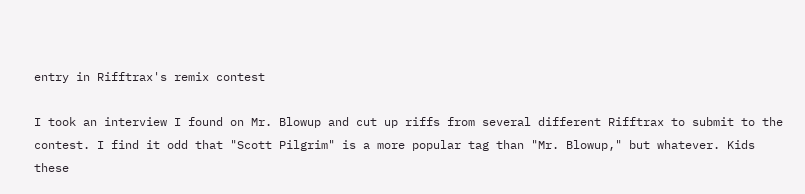entry in Rifftrax's remix contest

I took an interview I found on Mr. Blowup and cut up riffs from several different Rifftrax to submit to the contest. I find it odd that "Scott Pilgrim" is a more popular tag than "Mr. Blowup," but whatever. Kids these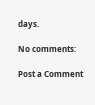days.

No comments:

Post a Comment